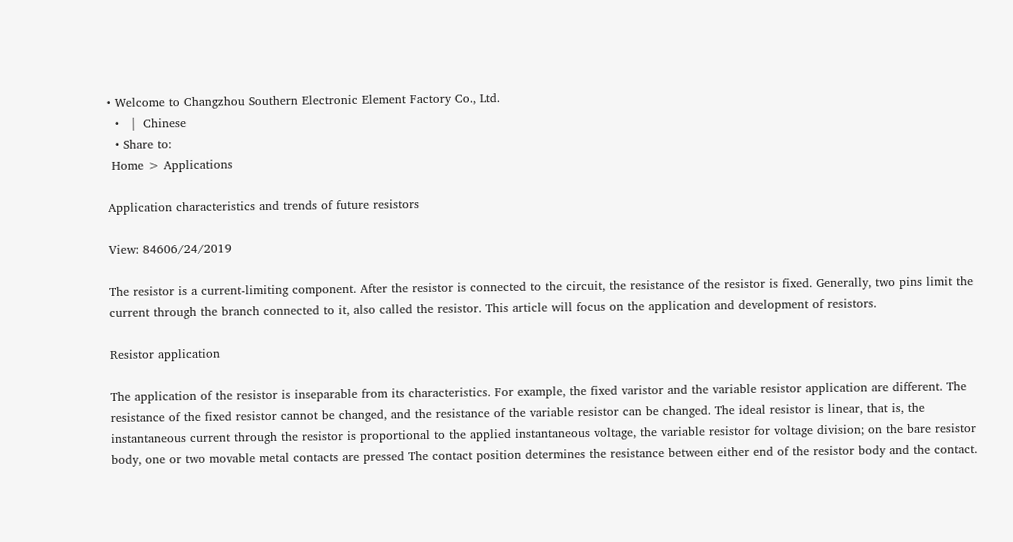• Welcome to Changzhou Southern Electronic Element Factory Co., Ltd.
  •   |  Chinese
  • Share to:
 Home > Applications

Application characteristics and trends of future resistors

View: 84606/24/2019

The resistor is a current-limiting component. After the resistor is connected to the circuit, the resistance of the resistor is fixed. Generally, two pins limit the current through the branch connected to it, also called the resistor. This article will focus on the application and development of resistors.

Resistor application

The application of the resistor is inseparable from its characteristics. For example, the fixed varistor and the variable resistor application are different. The resistance of the fixed resistor cannot be changed, and the resistance of the variable resistor can be changed. The ideal resistor is linear, that is, the instantaneous current through the resistor is proportional to the applied instantaneous voltage, the variable resistor for voltage division; on the bare resistor body, one or two movable metal contacts are pressed The contact position determines the resistance between either end of the resistor body and the contact.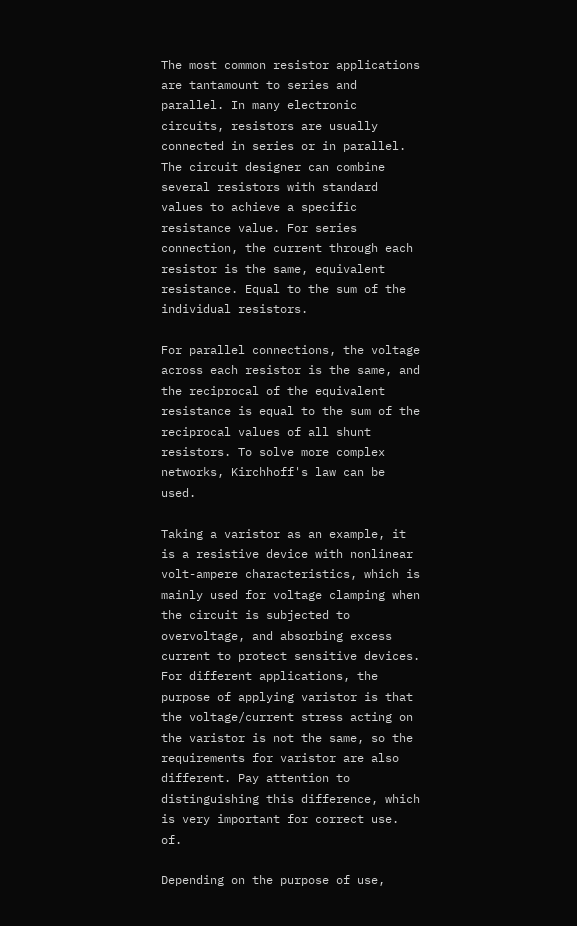The most common resistor applications are tantamount to series and parallel. In many electronic circuits, resistors are usually connected in series or in parallel. The circuit designer can combine several resistors with standard values to achieve a specific resistance value. For series connection, the current through each resistor is the same, equivalent resistance. Equal to the sum of the individual resistors.

For parallel connections, the voltage across each resistor is the same, and the reciprocal of the equivalent resistance is equal to the sum of the reciprocal values of all shunt resistors. To solve more complex networks, Kirchhoff's law can be used.

Taking a varistor as an example, it is a resistive device with nonlinear volt-ampere characteristics, which is mainly used for voltage clamping when the circuit is subjected to overvoltage, and absorbing excess current to protect sensitive devices. For different applications, the purpose of applying varistor is that the voltage/current stress acting on the varistor is not the same, so the requirements for varistor are also different. Pay attention to distinguishing this difference, which is very important for correct use. of.

Depending on the purpose of use,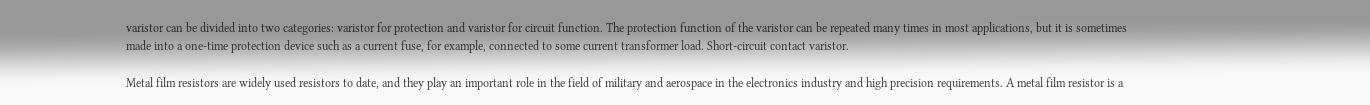varistor can be divided into two categories: varistor for protection and varistor for circuit function. The protection function of the varistor can be repeated many times in most applications, but it is sometimes made into a one-time protection device such as a current fuse, for example, connected to some current transformer load. Short-circuit contact varistor.

Metal film resistors are widely used resistors to date, and they play an important role in the field of military and aerospace in the electronics industry and high precision requirements. A metal film resistor is a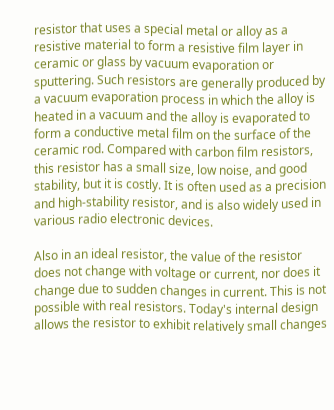resistor that uses a special metal or alloy as a resistive material to form a resistive film layer in ceramic or glass by vacuum evaporation or sputtering. Such resistors are generally produced by a vacuum evaporation process in which the alloy is heated in a vacuum and the alloy is evaporated to form a conductive metal film on the surface of the ceramic rod. Compared with carbon film resistors, this resistor has a small size, low noise, and good stability, but it is costly. It is often used as a precision and high-stability resistor, and is also widely used in various radio electronic devices.

Also in an ideal resistor, the value of the resistor does not change with voltage or current, nor does it change due to sudden changes in current. This is not possible with real resistors. Today's internal design allows the resistor to exhibit relatively small changes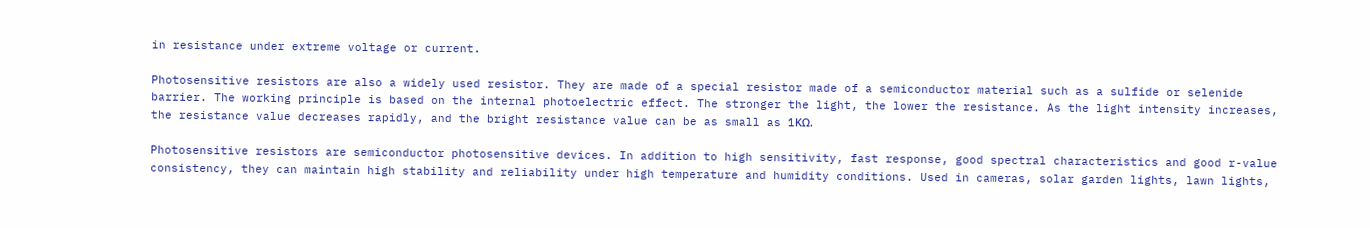in resistance under extreme voltage or current.

Photosensitive resistors are also a widely used resistor. They are made of a special resistor made of a semiconductor material such as a sulfide or selenide barrier. The working principle is based on the internal photoelectric effect. The stronger the light, the lower the resistance. As the light intensity increases, the resistance value decreases rapidly, and the bright resistance value can be as small as 1KΩ.

Photosensitive resistors are semiconductor photosensitive devices. In addition to high sensitivity, fast response, good spectral characteristics and good r-value consistency, they can maintain high stability and reliability under high temperature and humidity conditions. Used in cameras, solar garden lights, lawn lights,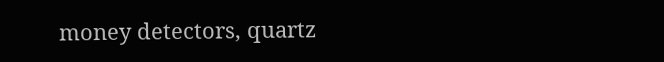money detectors, quartz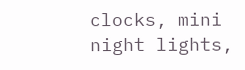clocks, mini night lights,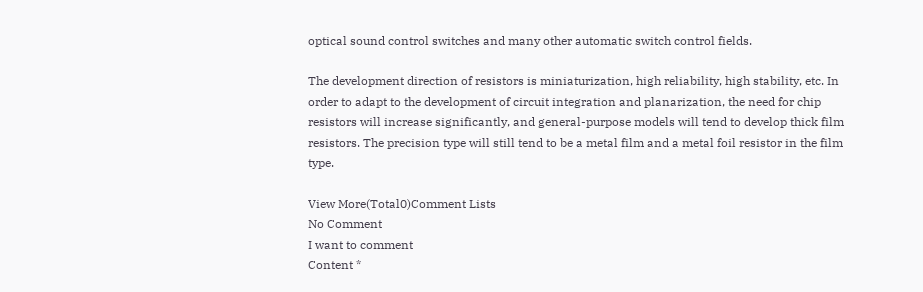optical sound control switches and many other automatic switch control fields.

The development direction of resistors is miniaturization, high reliability, high stability, etc. In order to adapt to the development of circuit integration and planarization, the need for chip resistors will increase significantly, and general-purpose models will tend to develop thick film resistors. The precision type will still tend to be a metal film and a metal foil resistor in the film type.

View More(Total0)Comment Lists
No Comment
I want to comment
Content *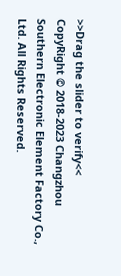>>Drag the slider to verify<<
CopyRight © 2018-2023 Changzhou Southern Electronic Element Factory Co., Ltd. All Rights Reserved.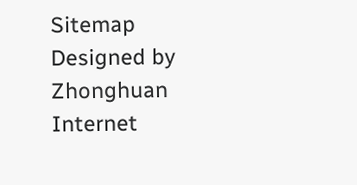Sitemap  Designed by Zhonghuan Internet